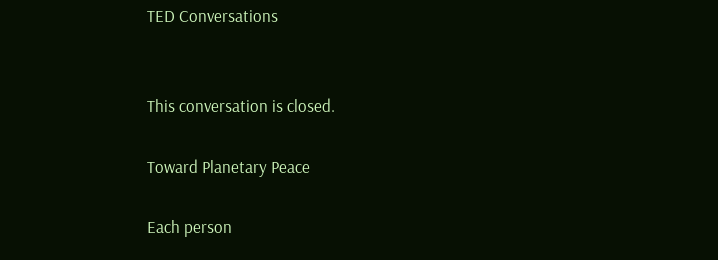TED Conversations


This conversation is closed.

Toward Planetary Peace

Each person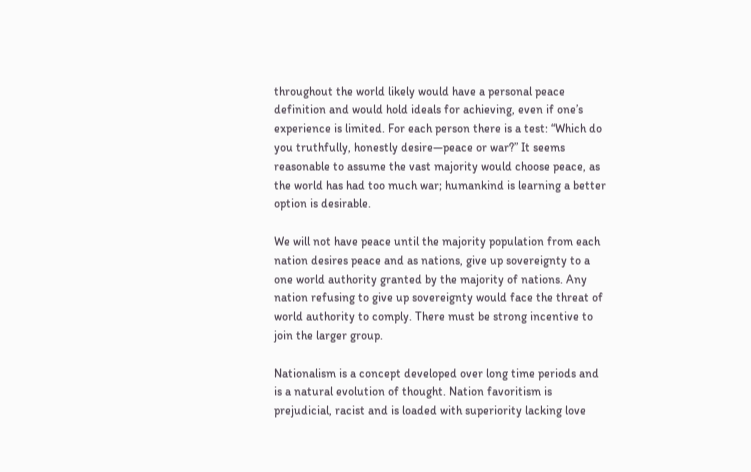throughout the world likely would have a personal peace definition and would hold ideals for achieving, even if one’s experience is limited. For each person there is a test: “Which do you truthfully, honestly desire—peace or war?” It seems reasonable to assume the vast majority would choose peace, as the world has had too much war; humankind is learning a better option is desirable.

We will not have peace until the majority population from each nation desires peace and as nations, give up sovereignty to a one world authority granted by the majority of nations. Any nation refusing to give up sovereignty would face the threat of world authority to comply. There must be strong incentive to join the larger group.

Nationalism is a concept developed over long time periods and is a natural evolution of thought. Nation favoritism is prejudicial, racist and is loaded with superiority lacking love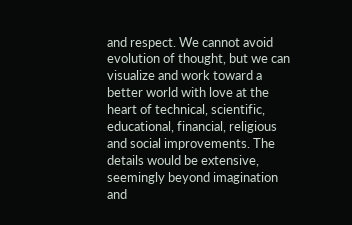and respect. We cannot avoid evolution of thought, but we can visualize and work toward a better world with love at the heart of technical, scientific, educational, financial, religious and social improvements. The details would be extensive, seemingly beyond imagination and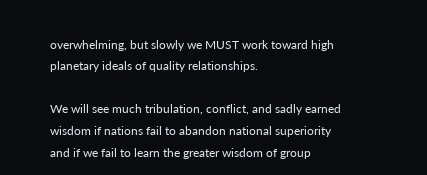overwhelming, but slowly we MUST work toward high planetary ideals of quality relationships.

We will see much tribulation, conflict, and sadly earned wisdom if nations fail to abandon national superiority and if we fail to learn the greater wisdom of group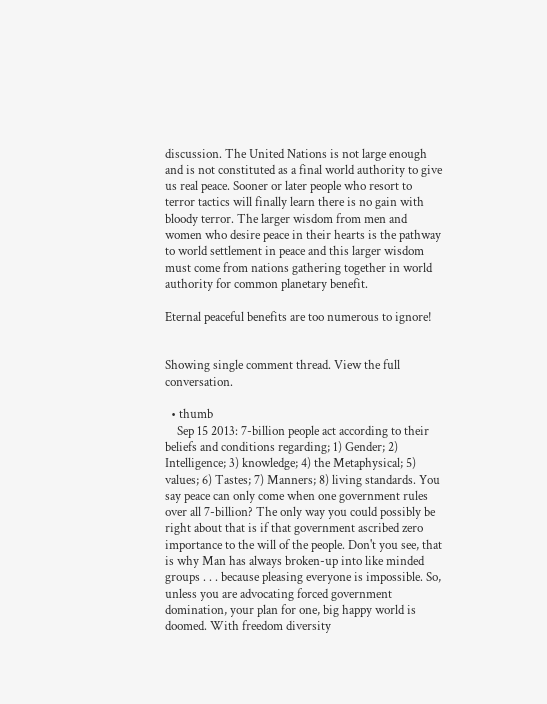discussion. The United Nations is not large enough and is not constituted as a final world authority to give us real peace. Sooner or later people who resort to terror tactics will finally learn there is no gain with bloody terror. The larger wisdom from men and women who desire peace in their hearts is the pathway to world settlement in peace and this larger wisdom must come from nations gathering together in world authority for common planetary benefit.

Eternal peaceful benefits are too numerous to ignore!


Showing single comment thread. View the full conversation.

  • thumb
    Sep 15 2013: 7-billion people act according to their beliefs and conditions regarding; 1) Gender; 2) Intelligence; 3) knowledge; 4) the Metaphysical; 5) values; 6) Tastes; 7) Manners; 8) living standards. You say peace can only come when one government rules over all 7-billion? The only way you could possibly be right about that is if that government ascribed zero importance to the will of the people. Don't you see, that is why Man has always broken-up into like minded groups . . . because pleasing everyone is impossible. So, unless you are advocating forced government domination, your plan for one, big happy world is doomed. With freedom diversity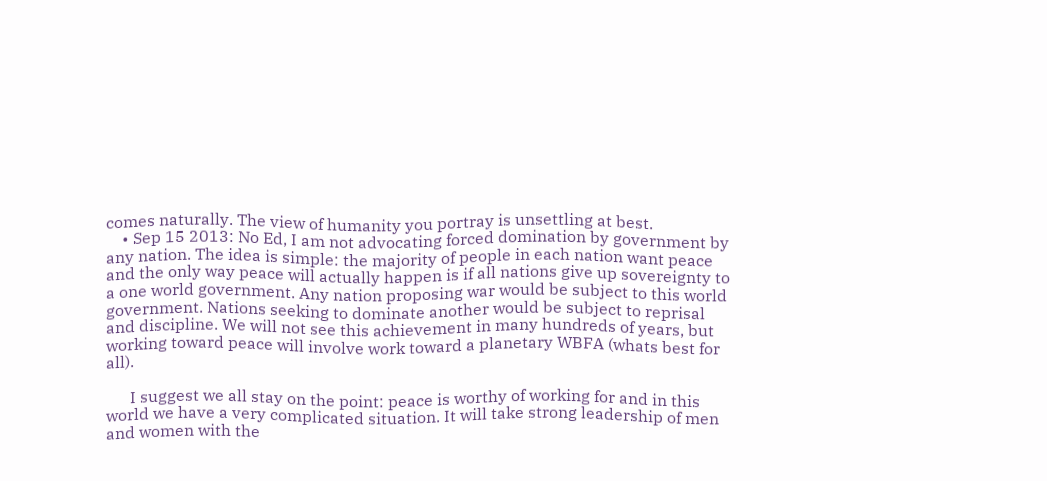comes naturally. The view of humanity you portray is unsettling at best.
    • Sep 15 2013: No Ed, I am not advocating forced domination by government by any nation. The idea is simple: the majority of people in each nation want peace and the only way peace will actually happen is if all nations give up sovereignty to a one world government. Any nation proposing war would be subject to this world government. Nations seeking to dominate another would be subject to reprisal and discipline. We will not see this achievement in many hundreds of years, but working toward peace will involve work toward a planetary WBFA (whats best for all).

      I suggest we all stay on the point: peace is worthy of working for and in this world we have a very complicated situation. It will take strong leadership of men and women with the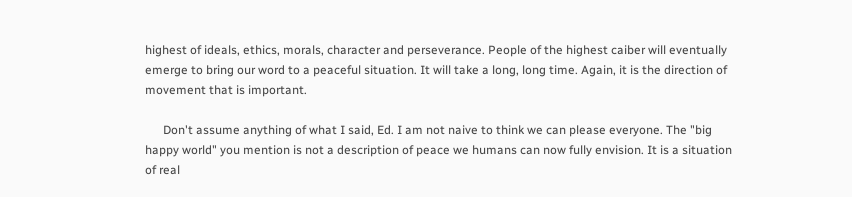highest of ideals, ethics, morals, character and perseverance. People of the highest caiber will eventually emerge to bring our word to a peaceful situation. It will take a long, long time. Again, it is the direction of movement that is important.

      Don't assume anything of what I said, Ed. I am not naive to think we can please everyone. The "big happy world" you mention is not a description of peace we humans can now fully envision. It is a situation of real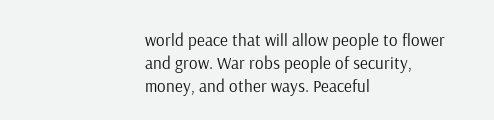world peace that will allow people to flower and grow. War robs people of security, money, and other ways. Peaceful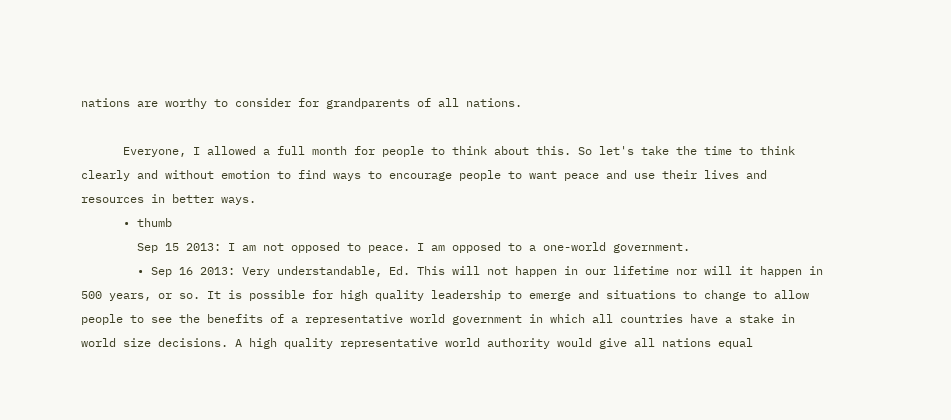nations are worthy to consider for grandparents of all nations.

      Everyone, I allowed a full month for people to think about this. So let's take the time to think clearly and without emotion to find ways to encourage people to want peace and use their lives and resources in better ways.
      • thumb
        Sep 15 2013: I am not opposed to peace. I am opposed to a one-world government.
        • Sep 16 2013: Very understandable, Ed. This will not happen in our lifetime nor will it happen in 500 years, or so. It is possible for high quality leadership to emerge and situations to change to allow people to see the benefits of a representative world government in which all countries have a stake in world size decisions. A high quality representative world authority would give all nations equal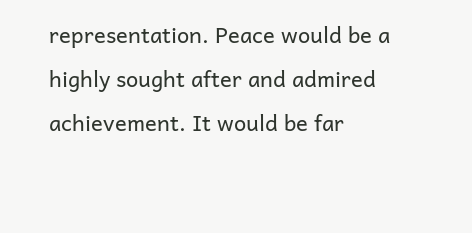representation. Peace would be a highly sought after and admired achievement. It would be far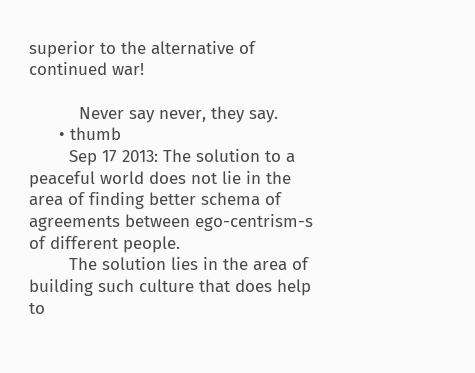superior to the alternative of continued war!

          Never say never, they say.
      • thumb
        Sep 17 2013: The solution to a peaceful world does not lie in the area of finding better schema of agreements between ego-centrism-s of different people.
        The solution lies in the area of building such culture that does help to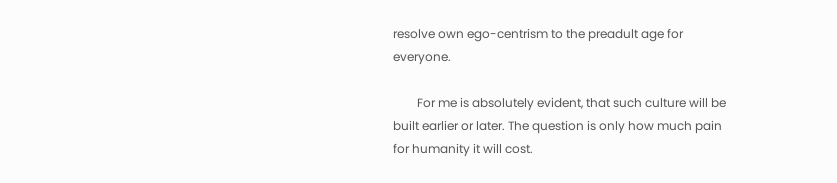resolve own ego-centrism to the preadult age for everyone.

        For me is absolutely evident, that such culture will be built earlier or later. The question is only how much pain for humanity it will cost.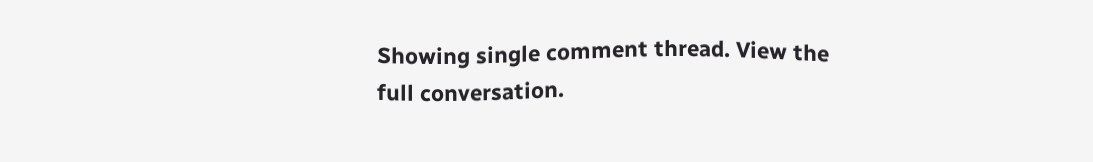Showing single comment thread. View the full conversation.